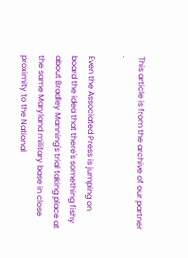This article is from the archive of our partner .

Even the Associated Press is jumping on board the idea that there's something fishy about Bradley Manning's trial taking place at the same Maryland military base in close proximity to the National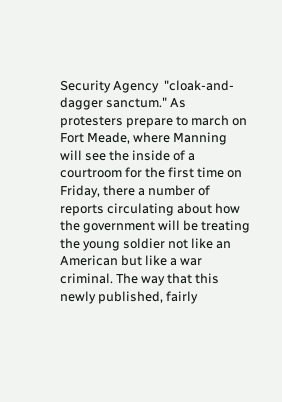Security Agency  "cloak-and-dagger sanctum." As protesters prepare to march on Fort Meade, where Manning will see the inside of a courtroom for the first time on Friday, there a number of reports circulating about how the government will be treating the young soldier not like an American but like a war criminal. The way that this newly published, fairly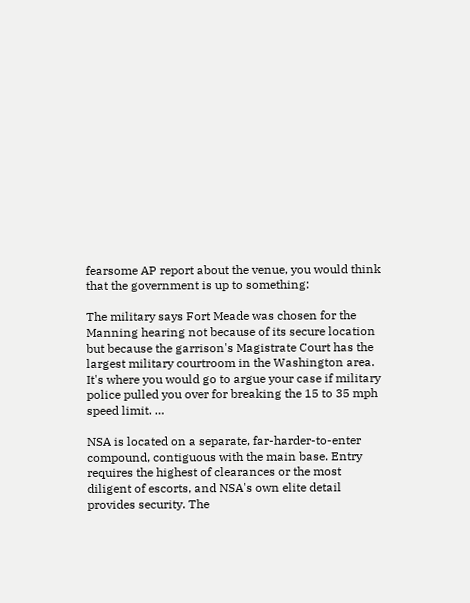fearsome AP report about the venue, you would think that the government is up to something:

The military says Fort Meade was chosen for the Manning hearing not because of its secure location but because the garrison's Magistrate Court has the largest military courtroom in the Washington area. It's where you would go to argue your case if military police pulled you over for breaking the 15 to 35 mph speed limit. …

NSA is located on a separate, far-harder-to-enter compound, contiguous with the main base. Entry requires the highest of clearances or the most diligent of escorts, and NSA's own elite detail provides security. The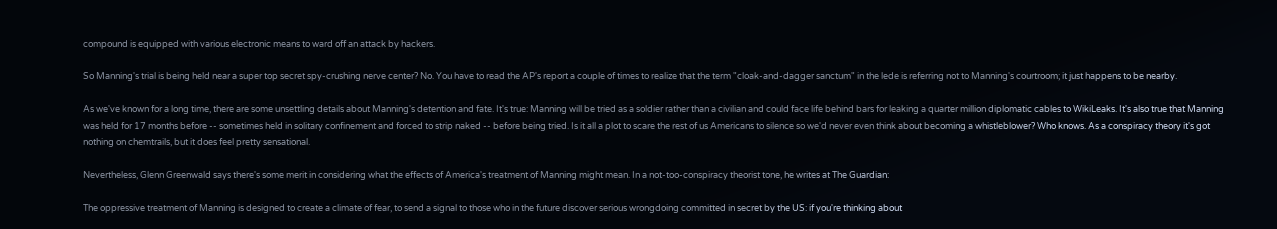compound is equipped with various electronic means to ward off an attack by hackers.

So Manning's trial is being held near a super top secret spy-crushing nerve center? No. You have to read the AP's report a couple of times to realize that the term "cloak-and-dagger sanctum" in the lede is referring not to Manning's courtroom; it just happens to be nearby.

As we've known for a long time, there are some unsettling details about Manning's detention and fate. It's true: Manning will be tried as a soldier rather than a civilian and could face life behind bars for leaking a quarter million diplomatic cables to WikiLeaks. It's also true that Manning was held for 17 months before -- sometimes held in solitary confinement and forced to strip naked -- before being tried. Is it all a plot to scare the rest of us Americans to silence so we'd never even think about becoming a whistleblower? Who knows. As a conspiracy theory it's got nothing on chemtrails, but it does feel pretty sensational.

Nevertheless, Glenn Greenwald says there's some merit in considering what the effects of America's treatment of Manning might mean. In a not-too-conspiracy theorist tone, he writes at The Guardian:

The oppressive treatment of Manning is designed to create a climate of fear, to send a signal to those who in the future discover serious wrongdoing committed in secret by the US: if you're thinking about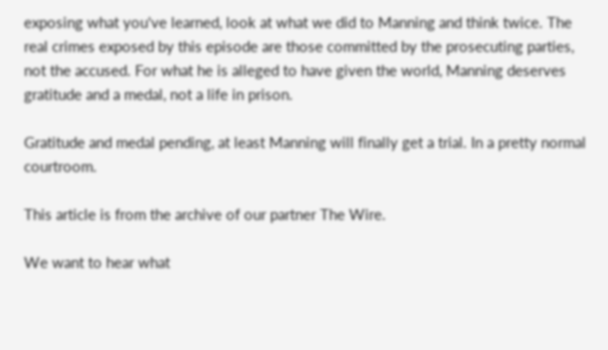exposing what you've learned, look at what we did to Manning and think twice. The real crimes exposed by this episode are those committed by the prosecuting parties, not the accused. For what he is alleged to have given the world, Manning deserves gratitude and a medal, not a life in prison.

Gratitude and medal pending, at least Manning will finally get a trial. In a pretty normal courtroom.

This article is from the archive of our partner The Wire.

We want to hear what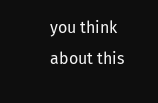you think about this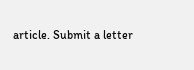article. Submit a letter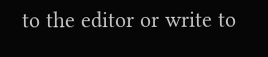to the editor or write to